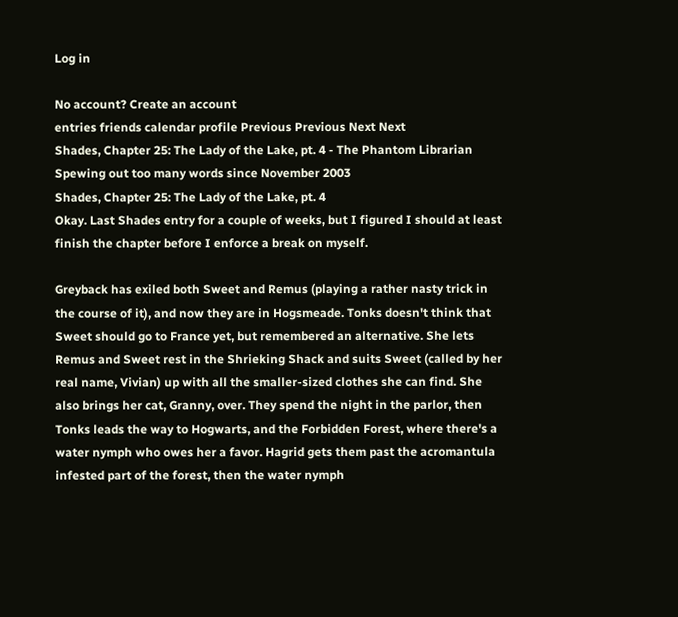Log in

No account? Create an account
entries friends calendar profile Previous Previous Next Next
Shades, Chapter 25: The Lady of the Lake, pt. 4 - The Phantom Librarian
Spewing out too many words since November 2003
Shades, Chapter 25: The Lady of the Lake, pt. 4
Okay. Last Shades entry for a couple of weeks, but I figured I should at least finish the chapter before I enforce a break on myself.

Greyback has exiled both Sweet and Remus (playing a rather nasty trick in the course of it), and now they are in Hogsmeade. Tonks doesn't think that Sweet should go to France yet, but remembered an alternative. She lets Remus and Sweet rest in the Shrieking Shack and suits Sweet (called by her real name, Vivian) up with all the smaller-sized clothes she can find. She also brings her cat, Granny, over. They spend the night in the parlor, then Tonks leads the way to Hogwarts, and the Forbidden Forest, where there's a water nymph who owes her a favor. Hagrid gets them past the acromantula infested part of the forest, then the water nymph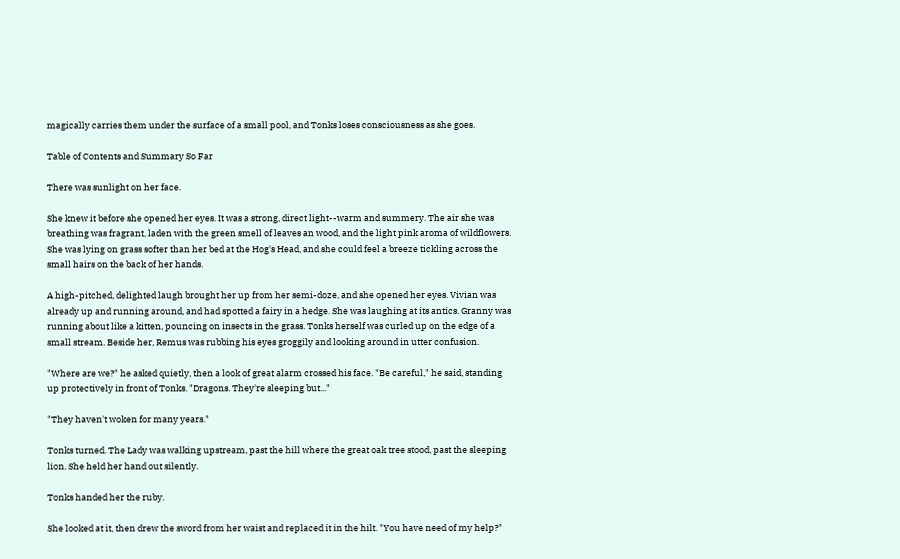magically carries them under the surface of a small pool, and Tonks loses consciousness as she goes.

Table of Contents and Summary So Far

There was sunlight on her face.

She knew it before she opened her eyes. It was a strong, direct light--warm and summery. The air she was breathing was fragrant, laden with the green smell of leaves an wood, and the light pink aroma of wildflowers. She was lying on grass softer than her bed at the Hog's Head, and she could feel a breeze tickling across the small hairs on the back of her hands.

A high-pitched, delighted laugh brought her up from her semi-doze, and she opened her eyes. Vivian was already up and running around, and had spotted a fairy in a hedge. She was laughing at its antics. Granny was running about like a kitten, pouncing on insects in the grass. Tonks herself was curled up on the edge of a small stream. Beside her, Remus was rubbing his eyes groggily and looking around in utter confusion.

"Where are we?" he asked quietly, then a look of great alarm crossed his face. "Be careful," he said, standing up protectively in front of Tonks. "Dragons. They're sleeping but..."

"They haven't woken for many years."

Tonks turned. The Lady was walking upstream, past the hill where the great oak tree stood, past the sleeping lion. She held her hand out silently.

Tonks handed her the ruby.

She looked at it, then drew the sword from her waist and replaced it in the hilt. "You have need of my help?"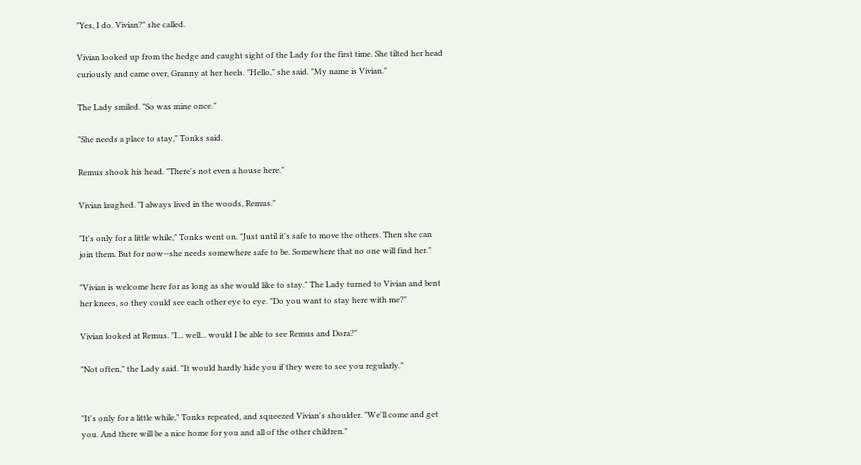"Yes, I do. Vivian?" she called.

Vivian looked up from the hedge and caught sight of the Lady for the first time. She tilted her head curiously and came over, Granny at her heels. "Hello," she said. "My name is Vivian."

The Lady smiled. "So was mine once."

"She needs a place to stay," Tonks said.

Remus shook his head. "There's not even a house here."

Vivian laughed. "I always lived in the woods, Remus."

"It's only for a little while," Tonks went on. "Just until it's safe to move the others. Then she can join them. But for now--she needs somewhere safe to be. Somewhere that no one will find her."

"Vivian is welcome here for as long as she would like to stay." The Lady turned to Vivian and bent her knees, so they could see each other eye to eye. "Do you want to stay here with me?"

Vivian looked at Remus. "I... well... would I be able to see Remus and Dora?"

"Not often," the Lady said. "It would hardly hide you if they were to see you regularly."


"It's only for a little while," Tonks repeated, and squeezed Vivian's shoulder. "We'll come and get you. And there will be a nice home for you and all of the other children."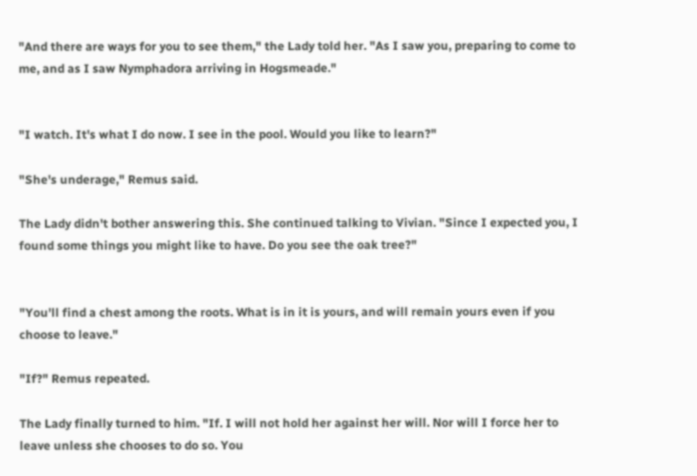"And there are ways for you to see them," the Lady told her. "As I saw you, preparing to come to me, and as I saw Nymphadora arriving in Hogsmeade."


"I watch. It's what I do now. I see in the pool. Would you like to learn?"

"She's underage," Remus said.

The Lady didn't bother answering this. She continued talking to Vivian. "Since I expected you, I found some things you might like to have. Do you see the oak tree?"


"You'll find a chest among the roots. What is in it is yours, and will remain yours even if you choose to leave."

"If?" Remus repeated.

The Lady finally turned to him. "If. I will not hold her against her will. Nor will I force her to leave unless she chooses to do so. You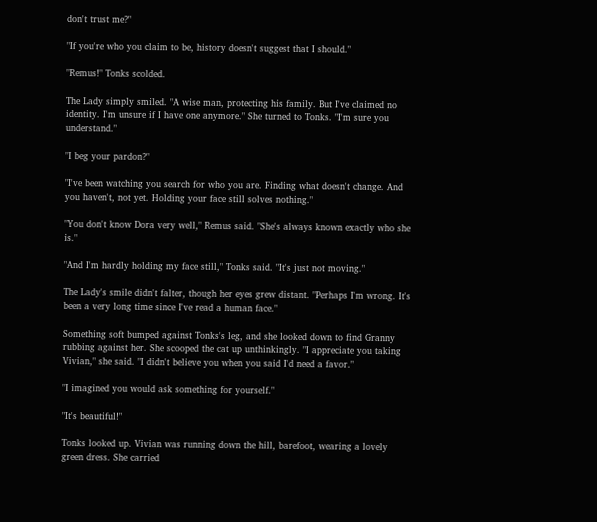don't trust me?"

"If you're who you claim to be, history doesn't suggest that I should."

"Remus!" Tonks scolded.

The Lady simply smiled. "A wise man, protecting his family. But I've claimed no identity. I'm unsure if I have one anymore." She turned to Tonks. "I'm sure you understand."

"I beg your pardon?"

"I've been watching you search for who you are. Finding what doesn't change. And you haven't, not yet. Holding your face still solves nothing."

"You don't know Dora very well," Remus said. "She's always known exactly who she is."

"And I'm hardly holding my face still," Tonks said. "It's just not moving."

The Lady's smile didn't falter, though her eyes grew distant. "Perhaps I'm wrong. It's been a very long time since I've read a human face."

Something soft bumped against Tonks's leg, and she looked down to find Granny rubbing against her. She scooped the cat up unthinkingly. "I appreciate you taking Vivian," she said. "I didn't believe you when you said I'd need a favor."

"I imagined you would ask something for yourself."

"It's beautiful!"

Tonks looked up. Vivian was running down the hill, barefoot, wearing a lovely green dress. She carried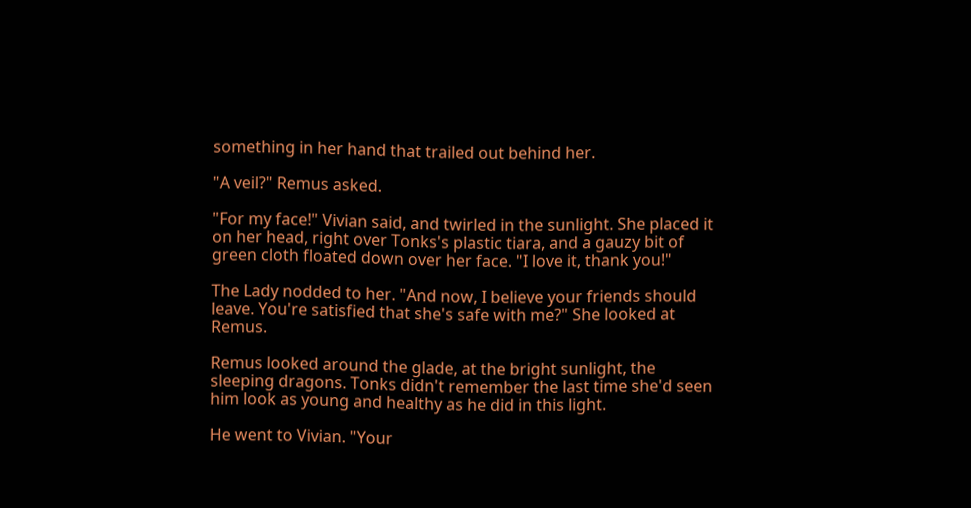something in her hand that trailed out behind her.

"A veil?" Remus asked.

"For my face!" Vivian said, and twirled in the sunlight. She placed it on her head, right over Tonks's plastic tiara, and a gauzy bit of green cloth floated down over her face. "I love it, thank you!"

The Lady nodded to her. "And now, I believe your friends should leave. You're satisfied that she's safe with me?" She looked at Remus.

Remus looked around the glade, at the bright sunlight, the sleeping dragons. Tonks didn't remember the last time she'd seen him look as young and healthy as he did in this light.

He went to Vivian. "Your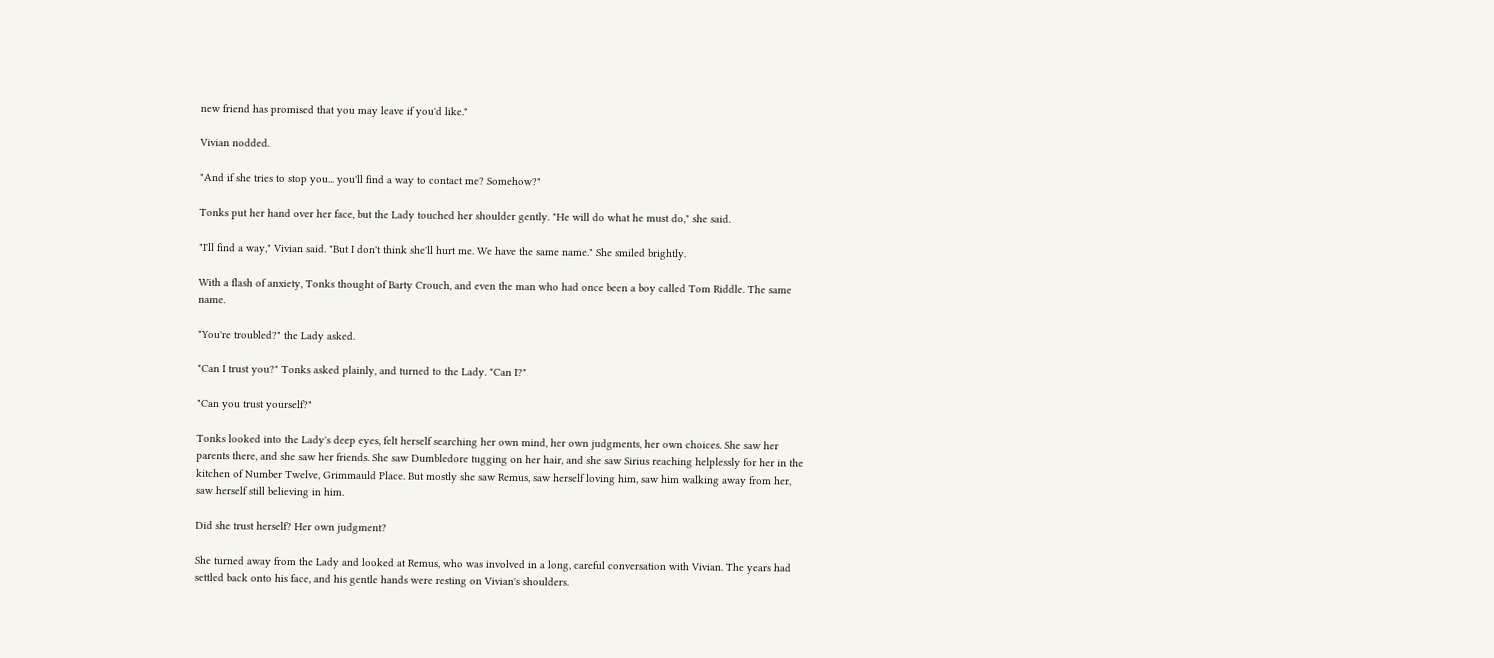new friend has promised that you may leave if you'd like."

Vivian nodded.

"And if she tries to stop you... you'll find a way to contact me? Somehow?"

Tonks put her hand over her face, but the Lady touched her shoulder gently. "He will do what he must do," she said.

"I'll find a way," Vivian said. "But I don't think she'll hurt me. We have the same name." She smiled brightly.

With a flash of anxiety, Tonks thought of Barty Crouch, and even the man who had once been a boy called Tom Riddle. The same name.

"You're troubled?" the Lady asked.

"Can I trust you?" Tonks asked plainly, and turned to the Lady. "Can I?"

"Can you trust yourself?"

Tonks looked into the Lady's deep eyes, felt herself searching her own mind, her own judgments, her own choices. She saw her parents there, and she saw her friends. She saw Dumbledore tugging on her hair, and she saw Sirius reaching helplessly for her in the kitchen of Number Twelve, Grimmauld Place. But mostly she saw Remus, saw herself loving him, saw him walking away from her, saw herself still believing in him.

Did she trust herself? Her own judgment?

She turned away from the Lady and looked at Remus, who was involved in a long, careful conversation with Vivian. The years had settled back onto his face, and his gentle hands were resting on Vivian's shoulders.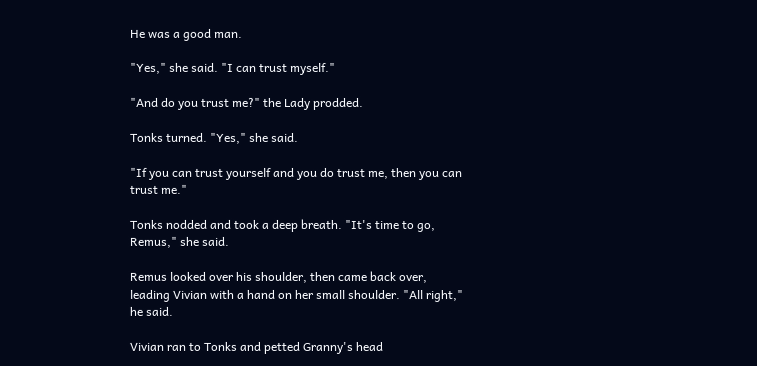He was a good man.

"Yes," she said. "I can trust myself."

"And do you trust me?" the Lady prodded.

Tonks turned. "Yes," she said.

"If you can trust yourself and you do trust me, then you can trust me."

Tonks nodded and took a deep breath. "It's time to go, Remus," she said.

Remus looked over his shoulder, then came back over, leading Vivian with a hand on her small shoulder. "All right," he said.

Vivian ran to Tonks and petted Granny's head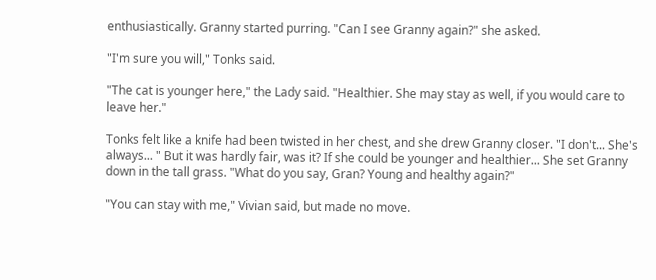enthusiastically. Granny started purring. "Can I see Granny again?" she asked.

"I'm sure you will," Tonks said.

"The cat is younger here," the Lady said. "Healthier. She may stay as well, if you would care to leave her."

Tonks felt like a knife had been twisted in her chest, and she drew Granny closer. "I don't... She's always... " But it was hardly fair, was it? If she could be younger and healthier... She set Granny down in the tall grass. "What do you say, Gran? Young and healthy again?"

"You can stay with me," Vivian said, but made no move.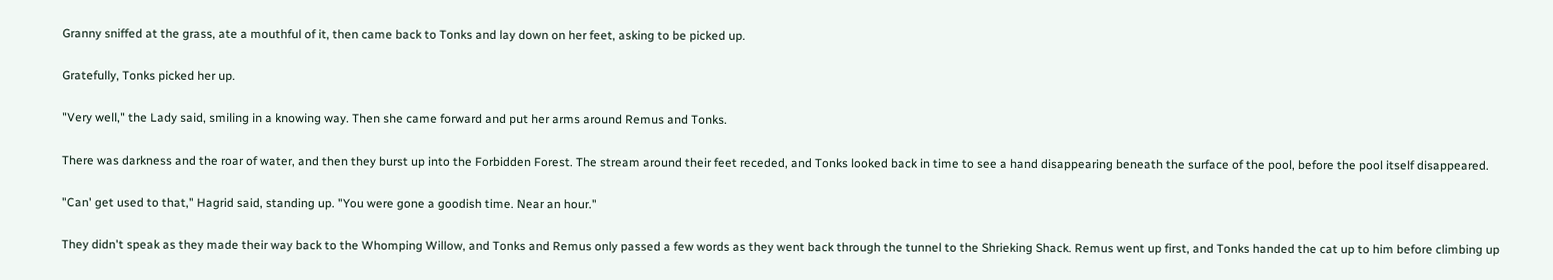Granny sniffed at the grass, ate a mouthful of it, then came back to Tonks and lay down on her feet, asking to be picked up.

Gratefully, Tonks picked her up.

"Very well," the Lady said, smiling in a knowing way. Then she came forward and put her arms around Remus and Tonks.

There was darkness and the roar of water, and then they burst up into the Forbidden Forest. The stream around their feet receded, and Tonks looked back in time to see a hand disappearing beneath the surface of the pool, before the pool itself disappeared.

"Can' get used to that," Hagrid said, standing up. "You were gone a goodish time. Near an hour."

They didn't speak as they made their way back to the Whomping Willow, and Tonks and Remus only passed a few words as they went back through the tunnel to the Shrieking Shack. Remus went up first, and Tonks handed the cat up to him before climbing up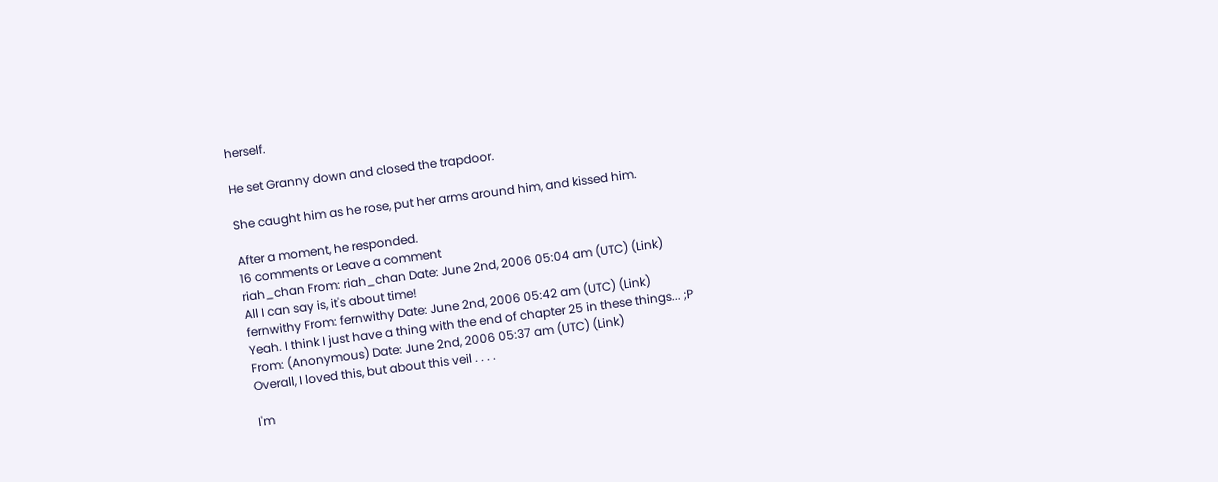herself.

He set Granny down and closed the trapdoor.

She caught him as he rose, put her arms around him, and kissed him.

After a moment, he responded.
16 comments or Leave a comment
riah_chan From: riah_chan Date: June 2nd, 2006 05:04 am (UTC) (Link)
All I can say is, it's about time!
fernwithy From: fernwithy Date: June 2nd, 2006 05:42 am (UTC) (Link)
Yeah. I think I just have a thing with the end of chapter 25 in these things... ;P
From: (Anonymous) Date: June 2nd, 2006 05:37 am (UTC) (Link)
Overall, I loved this, but about this veil . . . .

I'm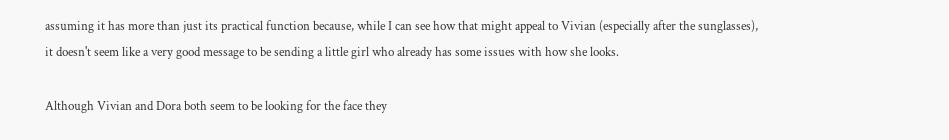assuming it has more than just its practical function because, while I can see how that might appeal to Vivian (especially after the sunglasses), it doesn't seem like a very good message to be sending a little girl who already has some issues with how she looks.

Although Vivian and Dora both seem to be looking for the face they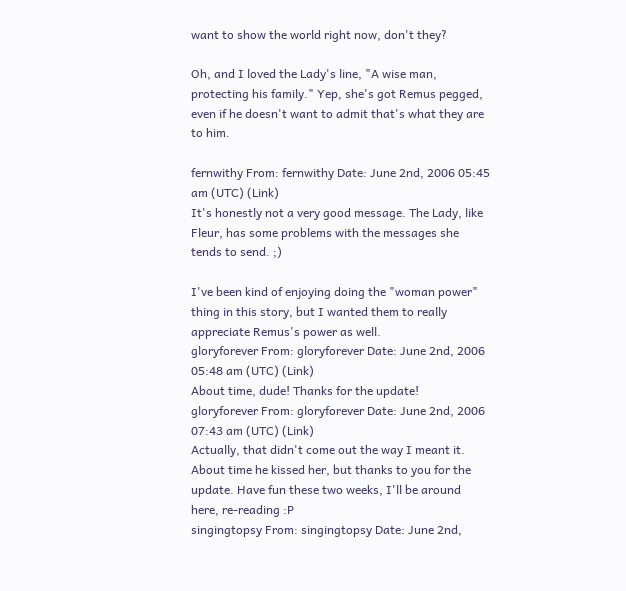want to show the world right now, don't they?

Oh, and I loved the Lady's line, "A wise man, protecting his family." Yep, she's got Remus pegged, even if he doesn't want to admit that's what they are to him.

fernwithy From: fernwithy Date: June 2nd, 2006 05:45 am (UTC) (Link)
It's honestly not a very good message. The Lady, like Fleur, has some problems with the messages she tends to send. ;)

I've been kind of enjoying doing the "woman power" thing in this story, but I wanted them to really appreciate Remus's power as well.
gloryforever From: gloryforever Date: June 2nd, 2006 05:48 am (UTC) (Link)
About time, dude! Thanks for the update!
gloryforever From: gloryforever Date: June 2nd, 2006 07:43 am (UTC) (Link)
Actually, that didn't come out the way I meant it. About time he kissed her, but thanks to you for the update. Have fun these two weeks, I'll be around here, re-reading :P
singingtopsy From: singingtopsy Date: June 2nd,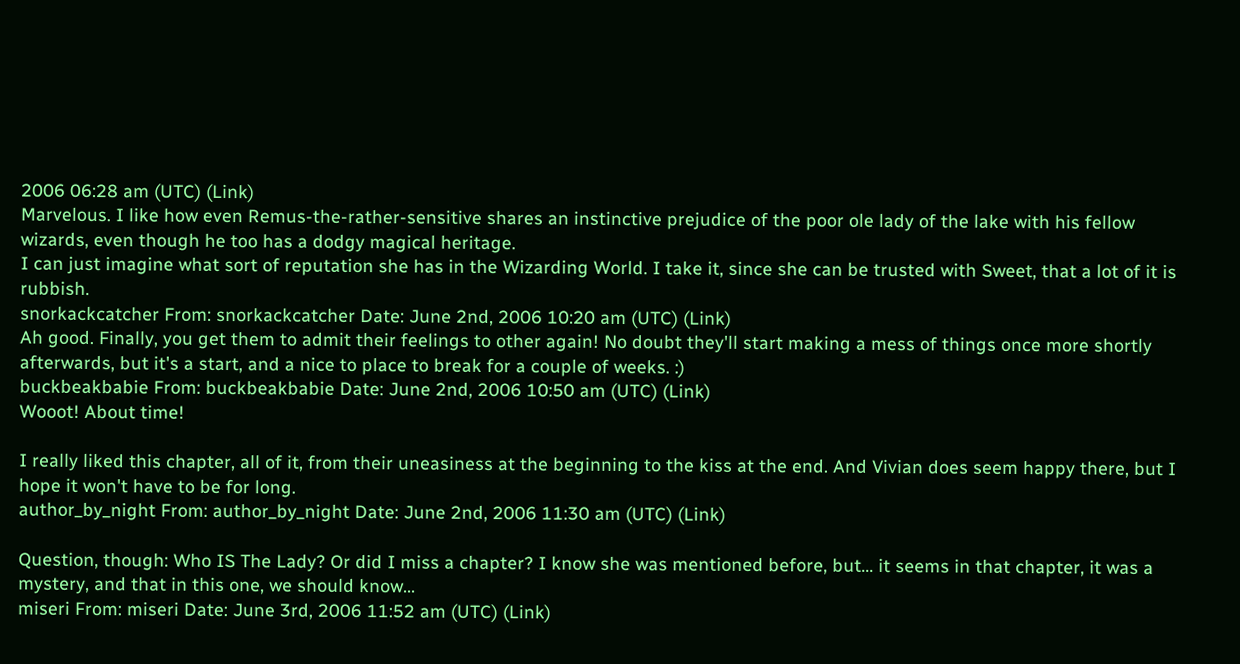2006 06:28 am (UTC) (Link)
Marvelous. I like how even Remus-the-rather-sensitive shares an instinctive prejudice of the poor ole lady of the lake with his fellow wizards, even though he too has a dodgy magical heritage.
I can just imagine what sort of reputation she has in the Wizarding World. I take it, since she can be trusted with Sweet, that a lot of it is rubbish.
snorkackcatcher From: snorkackcatcher Date: June 2nd, 2006 10:20 am (UTC) (Link)
Ah good. Finally, you get them to admit their feelings to other again! No doubt they'll start making a mess of things once more shortly afterwards, but it's a start, and a nice to place to break for a couple of weeks. :)
buckbeakbabie From: buckbeakbabie Date: June 2nd, 2006 10:50 am (UTC) (Link)
Wooot! About time!

I really liked this chapter, all of it, from their uneasiness at the beginning to the kiss at the end. And Vivian does seem happy there, but I hope it won't have to be for long.
author_by_night From: author_by_night Date: June 2nd, 2006 11:30 am (UTC) (Link)

Question, though: Who IS The Lady? Or did I miss a chapter? I know she was mentioned before, but... it seems in that chapter, it was a mystery, and that in this one, we should know...
miseri From: miseri Date: June 3rd, 2006 11:52 am (UTC) (Link)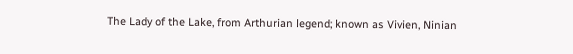The Lady of the Lake, from Arthurian legend; known as Vivien, Ninian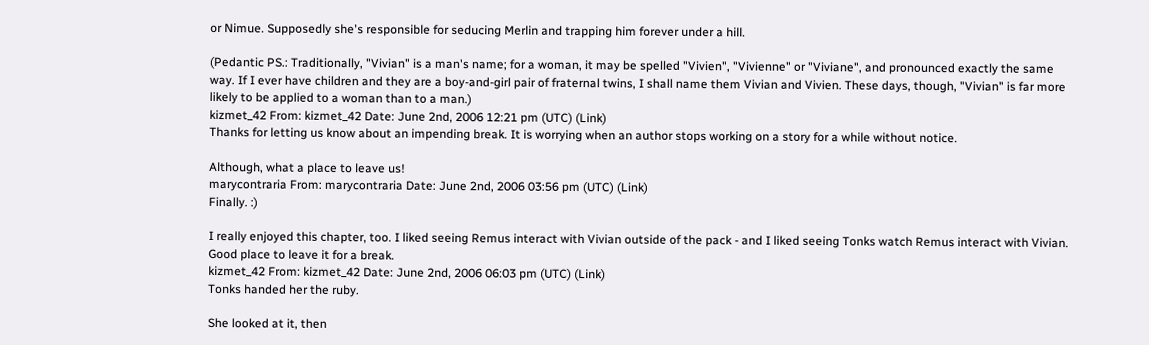or Nimue. Supposedly she's responsible for seducing Merlin and trapping him forever under a hill.

(Pedantic PS.: Traditionally, "Vivian" is a man's name; for a woman, it may be spelled "Vivien", "Vivienne" or "Viviane", and pronounced exactly the same way. If I ever have children and they are a boy-and-girl pair of fraternal twins, I shall name them Vivian and Vivien. These days, though, "Vivian" is far more likely to be applied to a woman than to a man.)
kizmet_42 From: kizmet_42 Date: June 2nd, 2006 12:21 pm (UTC) (Link)
Thanks for letting us know about an impending break. It is worrying when an author stops working on a story for a while without notice.

Although, what a place to leave us!
marycontraria From: marycontraria Date: June 2nd, 2006 03:56 pm (UTC) (Link)
Finally. :)

I really enjoyed this chapter, too. I liked seeing Remus interact with Vivian outside of the pack - and I liked seeing Tonks watch Remus interact with Vivian. Good place to leave it for a break.
kizmet_42 From: kizmet_42 Date: June 2nd, 2006 06:03 pm (UTC) (Link)
Tonks handed her the ruby.

She looked at it, then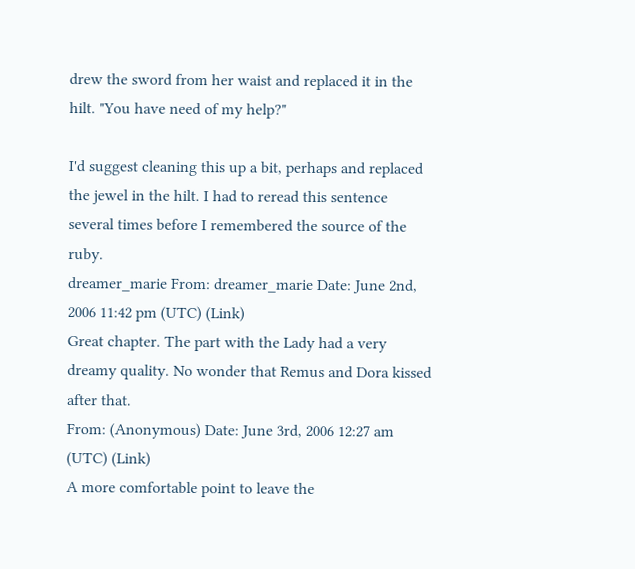drew the sword from her waist and replaced it in the hilt. "You have need of my help?"

I'd suggest cleaning this up a bit, perhaps and replaced the jewel in the hilt. I had to reread this sentence several times before I remembered the source of the ruby.
dreamer_marie From: dreamer_marie Date: June 2nd, 2006 11:42 pm (UTC) (Link)
Great chapter. The part with the Lady had a very dreamy quality. No wonder that Remus and Dora kissed after that.
From: (Anonymous) Date: June 3rd, 2006 12:27 am (UTC) (Link)
A more comfortable point to leave the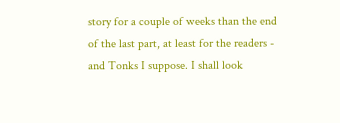story for a couple of weeks than the end of the last part, at least for the readers - and Tonks I suppose. I shall look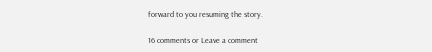forward to you resuming the story.

16 comments or Leave a comment